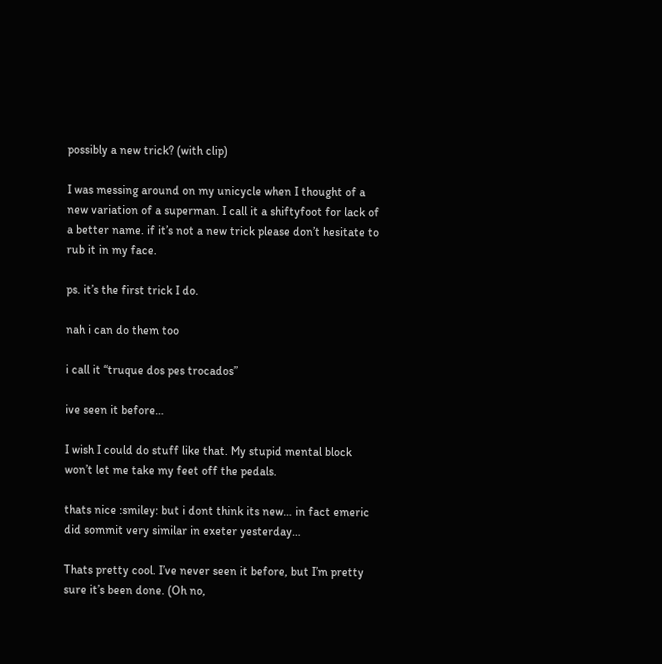possibly a new trick? (with clip)

I was messing around on my unicycle when I thought of a new variation of a superman. I call it a shiftyfoot for lack of a better name. if it’s not a new trick please don’t hesitate to rub it in my face.

ps. it’s the first trick I do.

nah i can do them too

i call it “truque dos pes trocados”

ive seen it before…

I wish I could do stuff like that. My stupid mental block won’t let me take my feet off the pedals.

thats nice :smiley: but i dont think its new… in fact emeric did sommit very similar in exeter yesterday…

Thats pretty cool. I’ve never seen it before, but I’m pretty sure it’s been done. (Oh no,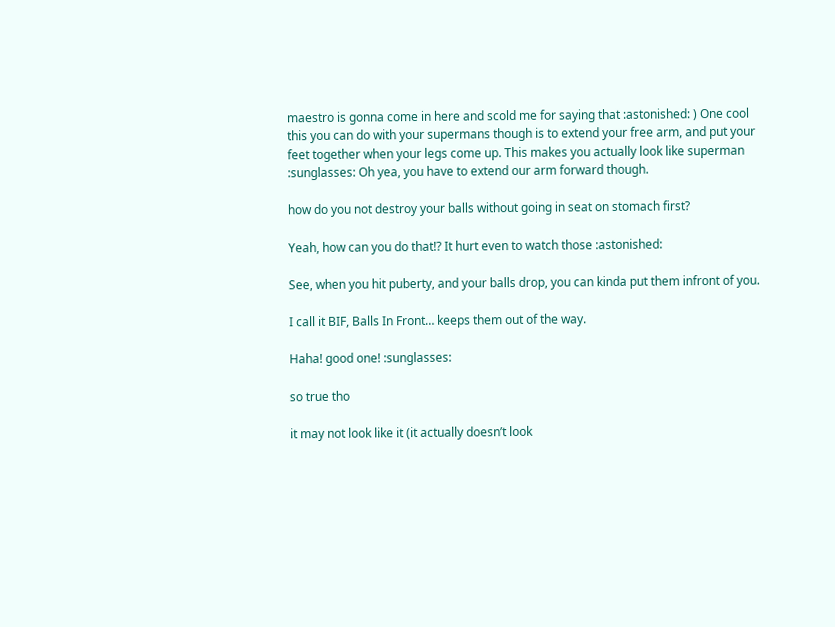maestro is gonna come in here and scold me for saying that :astonished: ) One cool this you can do with your supermans though is to extend your free arm, and put your feet together when your legs come up. This makes you actually look like superman :sunglasses: Oh yea, you have to extend our arm forward though.

how do you not destroy your balls without going in seat on stomach first?

Yeah, how can you do that!? It hurt even to watch those :astonished:

See, when you hit puberty, and your balls drop, you can kinda put them infront of you.

I call it BIF, Balls In Front… keeps them out of the way.

Haha! good one! :sunglasses:

so true tho

it may not look like it (it actually doesn’t look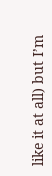like it at all) but I’m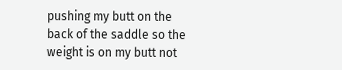pushing my butt on the back of the saddle so the weight is on my butt not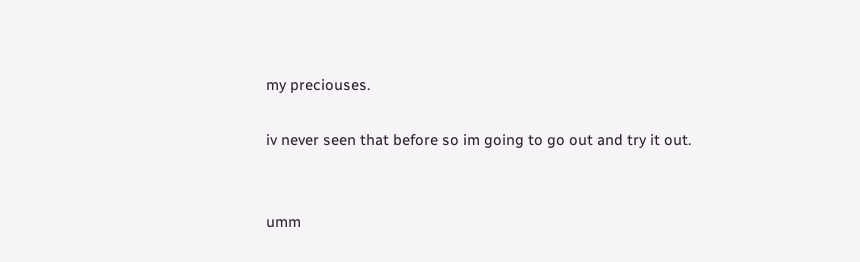my preciouses.

iv never seen that before so im going to go out and try it out.


umm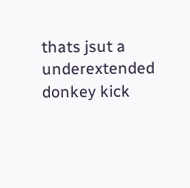thats jsut a underextended donkey kick